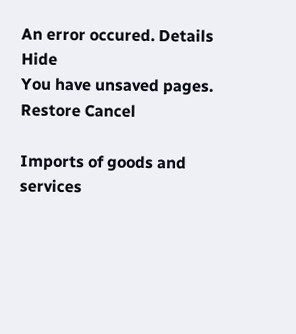An error occured. Details Hide
You have unsaved pages. Restore Cancel

Imports of goods and services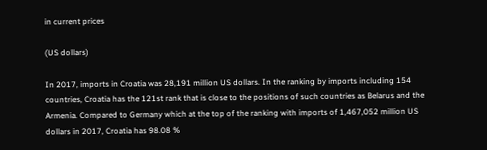in current prices

(US dollars)

In 2017, imports in Croatia was 28,191 million US dollars. In the ranking by imports including 154 countries, Croatia has the 121st rank that is close to the positions of such countries as Belarus and the Armenia. Compared to Germany which at the top of the ranking with imports of 1,467,052 million US dollars in 2017, Croatia has 98.08 %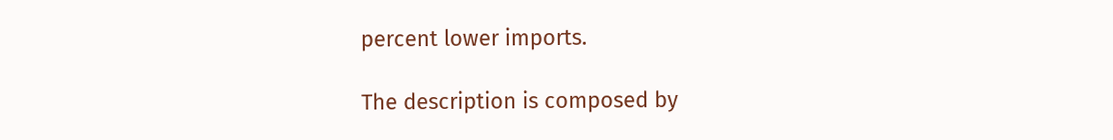percent lower imports.

The description is composed by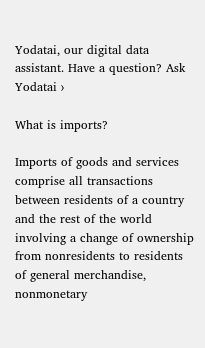Yodatai, our digital data assistant. Have a question? Ask Yodatai ›

What is imports?

Imports of goods and services comprise all transactions between residents of a country and the rest of the world involving a change of ownership from nonresidents to residents of general merchandise, nonmonetary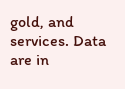gold, and services. Data are in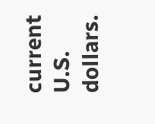current U.S. dollars.